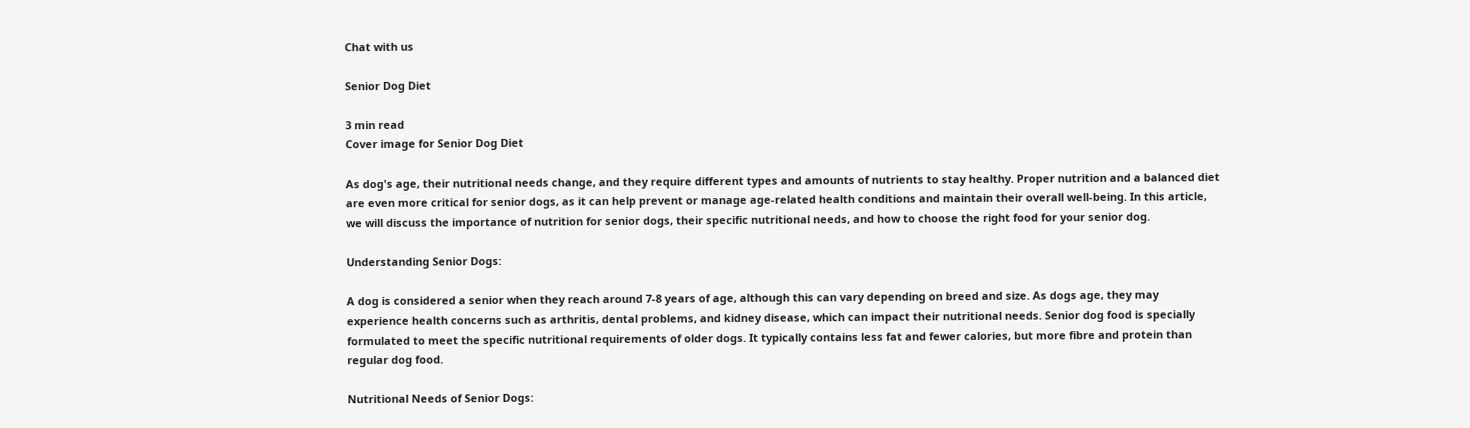Chat with us

Senior Dog Diet

3 min read
Cover image for Senior Dog Diet

As dog's age, their nutritional needs change, and they require different types and amounts of nutrients to stay healthy. Proper nutrition and a balanced diet are even more critical for senior dogs, as it can help prevent or manage age-related health conditions and maintain their overall well-being. In this article, we will discuss the importance of nutrition for senior dogs, their specific nutritional needs, and how to choose the right food for your senior dog.

Understanding Senior Dogs:

A dog is considered a senior when they reach around 7-8 years of age, although this can vary depending on breed and size. As dogs age, they may experience health concerns such as arthritis, dental problems, and kidney disease, which can impact their nutritional needs. Senior dog food is specially formulated to meet the specific nutritional requirements of older dogs. It typically contains less fat and fewer calories, but more fibre and protein than regular dog food.

Nutritional Needs of Senior Dogs: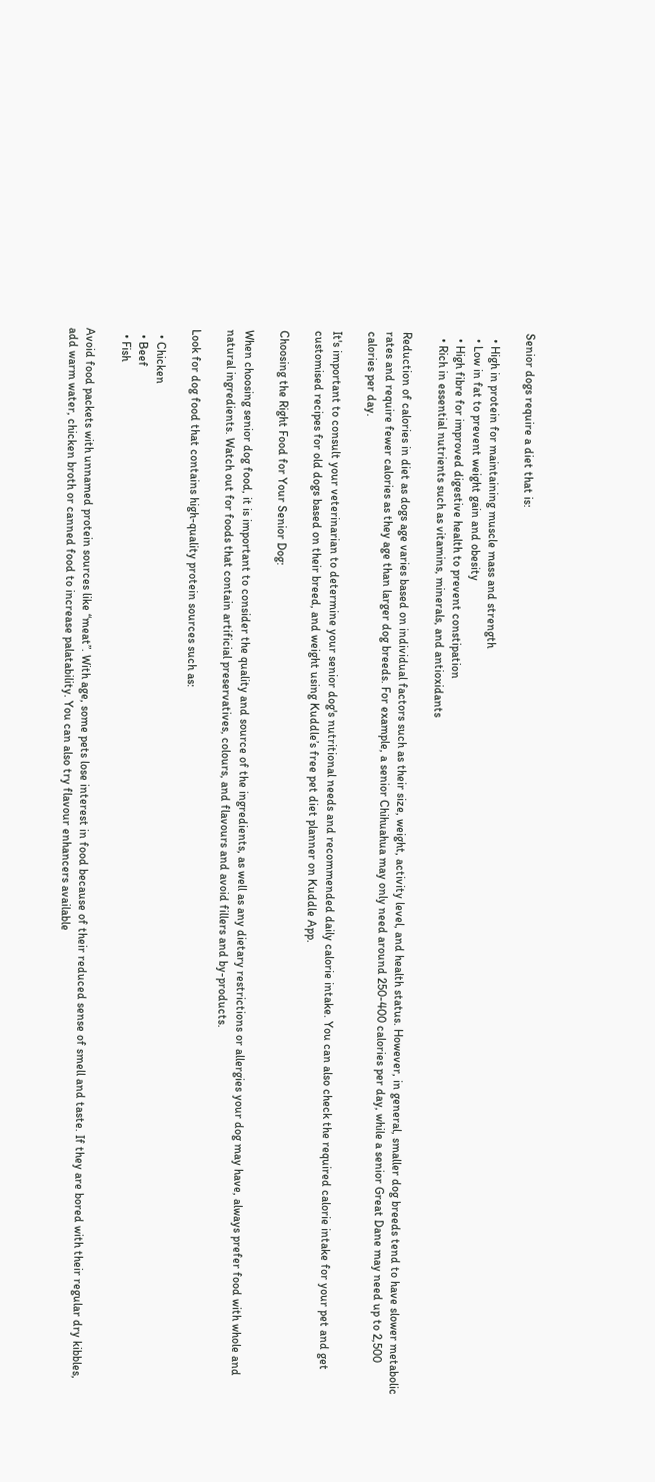Senior dogs require a diet that is:

  • High in protein for maintaining muscle mass and strength
  • Low in fat to prevent weight gain and obesity
  • High fibre for improved digestive health to prevent constipation
  • Rich in essential nutrients such as vitamins, minerals, and antioxidants

Reduction of calories in diet as dogs age varies based on individual factors such as their size, weight, activity level, and health status. However, in general, smaller dog breeds tend to have slower metabolic rates and require fewer calories as they age than larger dog breeds. For example, a senior Chihuahua may only need around 250-400 calories per day, while a senior Great Dane may need up to 2,500 calories per day.

It's important to consult your veterinarian to determine your senior dog's nutritional needs and recommended daily calorie intake. You can also check the required calorie intake for your pet and get customised recipes for old dogs based on their breed, and weight using Kuddle’s free pet diet planner on Kuddle App.

Choosing the Right Food for Your Senior Dog:

When choosing senior dog food, it is important to consider the quality and source of the ingredients, as well as any dietary restrictions or allergies your dog may have, always prefer food with whole and natural ingredients. Watch out for foods that contain artificial preservatives, colours, and flavours and avoid fillers and by-products.

Look for dog food that contains high-quality protein sources such as:

  • Chicken
  • Beef
  • Fish

Avoid food packets with unnamed protein sources like “meat”. With age, some pets lose interest in food because of their reduced sense of smell and taste. If they are bored with their regular dry kibbles, add warm water, chicken broth or canned food to increase palatability. You can also try flavour enhancers available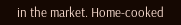in the market. Home-cooked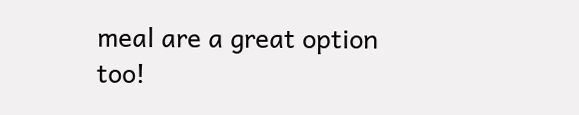meal are a great option too!